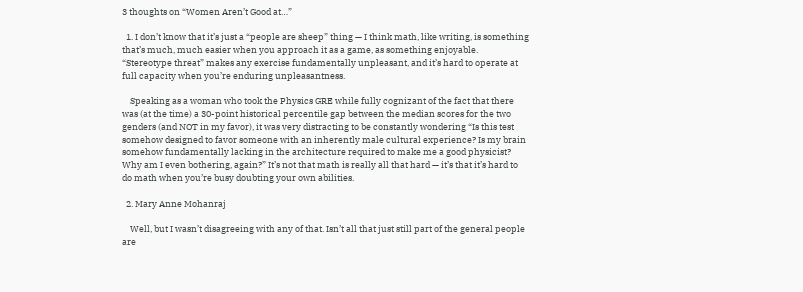3 thoughts on “Women Aren’t Good at…”

  1. I don’t know that it’s just a “people are sheep” thing — I think math, like writing, is something that’s much, much easier when you approach it as a game, as something enjoyable. “Stereotype threat” makes any exercise fundamentally unpleasant, and it’s hard to operate at full capacity when you’re enduring unpleasantness.

    Speaking as a woman who took the Physics GRE while fully cognizant of the fact that there was (at the time) a 30-point historical percentile gap between the median scores for the two genders (and NOT in my favor), it was very distracting to be constantly wondering “Is this test somehow designed to favor someone with an inherently male cultural experience? Is my brain somehow fundamentally lacking in the architecture required to make me a good physicist? Why am I even bothering, again?” It’s not that math is really all that hard — it’s that it’s hard to do math when you’re busy doubting your own abilities.

  2. Mary Anne Mohanraj

    Well, but I wasn’t disagreeing with any of that. Isn’t all that just still part of the general people are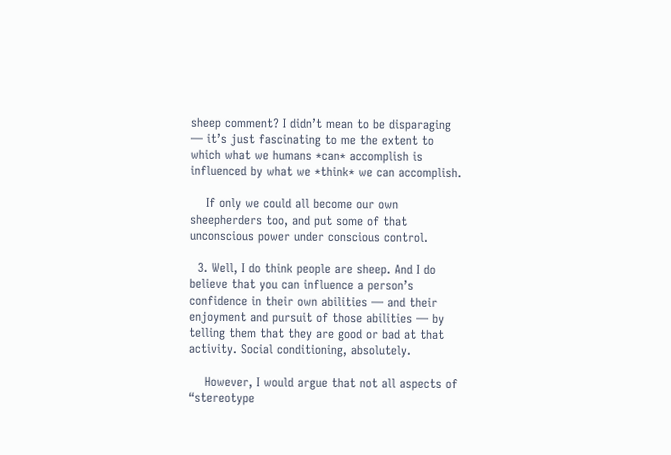sheep comment? I didn’t mean to be disparaging — it’s just fascinating to me the extent to which what we humans *can* accomplish is influenced by what we *think* we can accomplish.

    If only we could all become our own sheepherders too, and put some of that unconscious power under conscious control.

  3. Well, I do think people are sheep. And I do believe that you can influence a person’s confidence in their own abilities — and their enjoyment and pursuit of those abilities — by telling them that they are good or bad at that activity. Social conditioning, absolutely.

    However, I would argue that not all aspects of “stereotype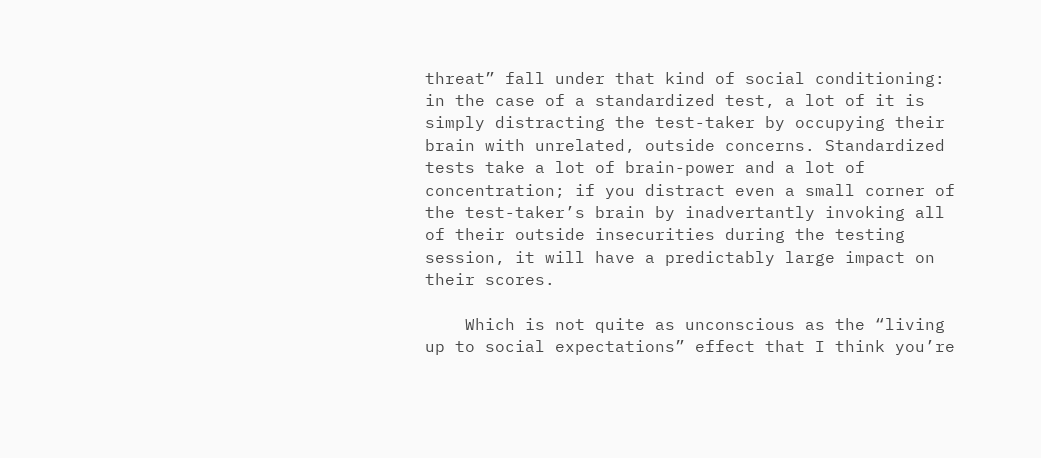threat” fall under that kind of social conditioning: in the case of a standardized test, a lot of it is simply distracting the test-taker by occupying their brain with unrelated, outside concerns. Standardized tests take a lot of brain-power and a lot of concentration; if you distract even a small corner of the test-taker’s brain by inadvertantly invoking all of their outside insecurities during the testing session, it will have a predictably large impact on their scores.

    Which is not quite as unconscious as the “living up to social expectations” effect that I think you’re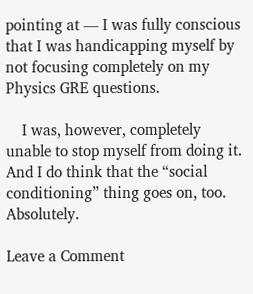pointing at — I was fully conscious that I was handicapping myself by not focusing completely on my Physics GRE questions.

    I was, however, completely unable to stop myself from doing it. And I do think that the “social conditioning” thing goes on, too. Absolutely.

Leave a Comment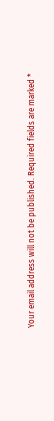Your email address will not be published. Required fields are marked *